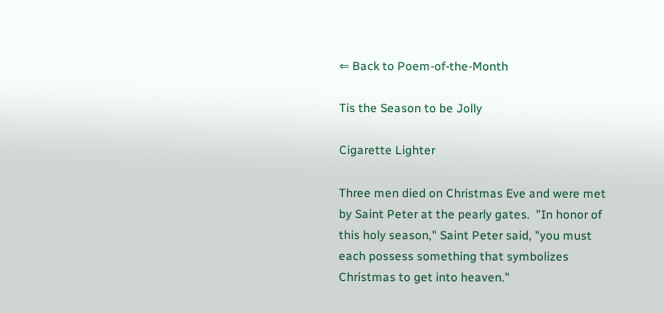⇐ Back to Poem-of-the-Month

Tis the Season to be Jolly

Cigarette Lighter

Three men died on Christmas Eve and were met by Saint Peter at the pearly gates.  "In honor of this holy season," Saint Peter said, "you must each possess something that symbolizes Christmas to get into heaven."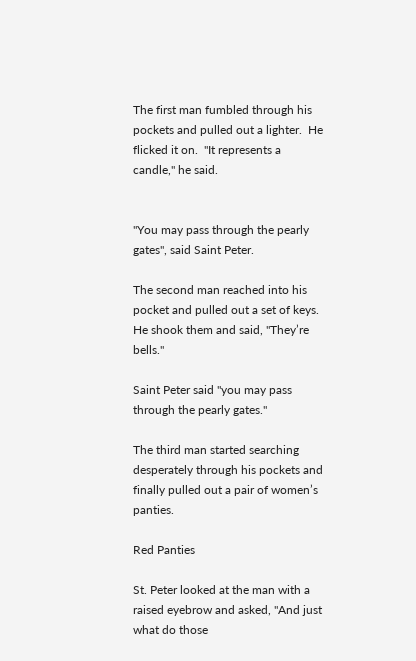The first man fumbled through his pockets and pulled out a lighter.  He flicked it on.  "It represents a candle," he said.


"You may pass through the pearly gates", said Saint Peter.

The second man reached into his pocket and pulled out a set of keys.  He shook them and said, "They’re bells."

Saint Peter said "you may pass through the pearly gates."

The third man started searching desperately through his pockets and finally pulled out a pair of women’s panties.

Red Panties

St. Peter looked at the man with a raised eyebrow and asked, "And just what do those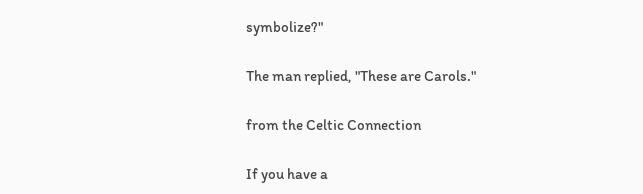symbolize?"

The man replied, "These are Carols."

from the Celtic Connection

If you have a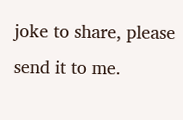joke to share, please send it to me.